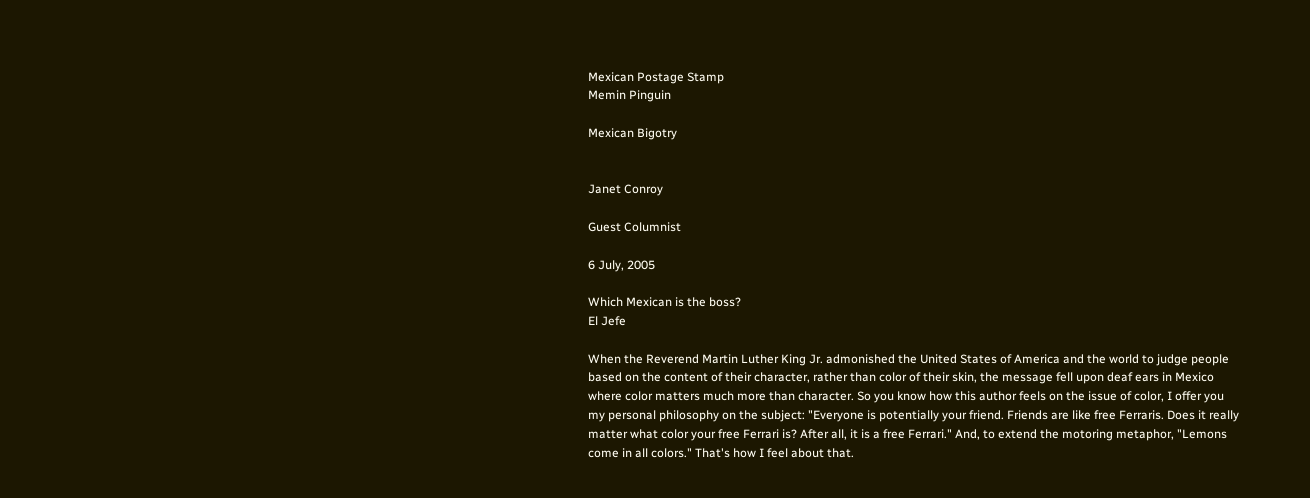Mexican Postage Stamp
Memin Pinguin

Mexican Bigotry


Janet Conroy

Guest Columnist

6 July, 2005

Which Mexican is the boss?
El Jefe

When the Reverend Martin Luther King Jr. admonished the United States of America and the world to judge people based on the content of their character, rather than color of their skin, the message fell upon deaf ears in Mexico where color matters much more than character. So you know how this author feels on the issue of color, I offer you my personal philosophy on the subject: "Everyone is potentially your friend. Friends are like free Ferraris. Does it really matter what color your free Ferrari is? After all, it is a free Ferrari." And, to extend the motoring metaphor, "Lemons come in all colors." That's how I feel about that.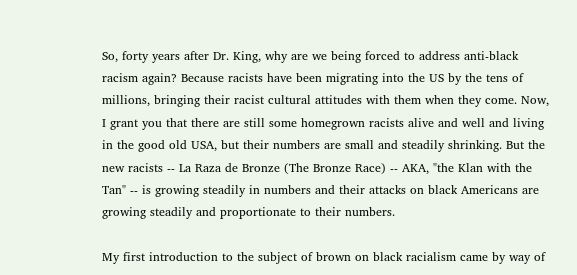So, forty years after Dr. King, why are we being forced to address anti-black racism again? Because racists have been migrating into the US by the tens of millions, bringing their racist cultural attitudes with them when they come. Now, I grant you that there are still some homegrown racists alive and well and living in the good old USA, but their numbers are small and steadily shrinking. But the new racists -- La Raza de Bronze (The Bronze Race) -- AKA, "the Klan with the Tan" -- is growing steadily in numbers and their attacks on black Americans are growing steadily and proportionate to their numbers.

My first introduction to the subject of brown on black racialism came by way of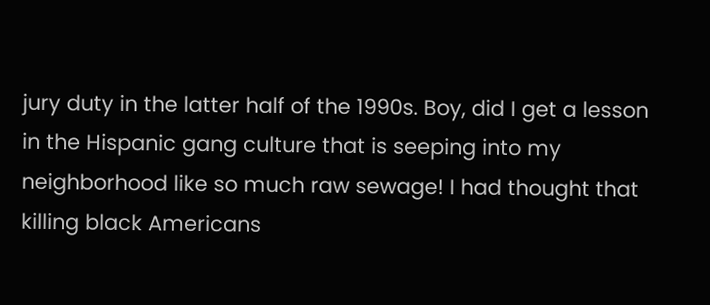jury duty in the latter half of the 1990s. Boy, did I get a lesson in the Hispanic gang culture that is seeping into my neighborhood like so much raw sewage! I had thought that killing black Americans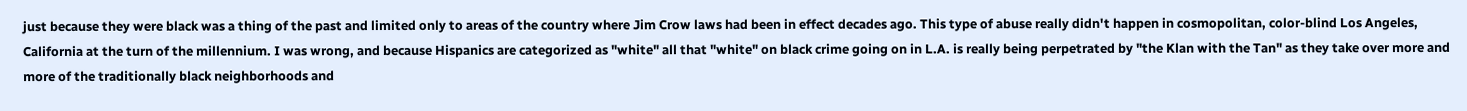just because they were black was a thing of the past and limited only to areas of the country where Jim Crow laws had been in effect decades ago. This type of abuse really didn't happen in cosmopolitan, color-blind Los Angeles, California at the turn of the millennium. I was wrong, and because Hispanics are categorized as "white" all that "white" on black crime going on in L.A. is really being perpetrated by "the Klan with the Tan" as they take over more and more of the traditionally black neighborhoods and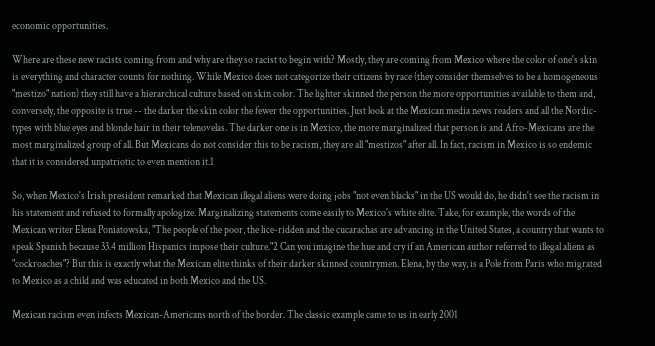economic opportunities.

Where are these new racists coming from and why are they so racist to begin with? Mostly, they are coming from Mexico where the color of one's skin is everything and character counts for nothing. While Mexico does not categorize their citizens by race (they consider themselves to be a homogeneous "mestizo" nation) they still have a hierarchical culture based on skin color. The lighter skinned the person the more opportunities available to them and, conversely, the opposite is true -- the darker the skin color the fewer the opportunities. Just look at the Mexican media news readers and all the Nordic-types with blue eyes and blonde hair in their telenovelas. The darker one is in Mexico, the more marginalized that person is and Afro-Mexicans are the most marginalized group of all. But Mexicans do not consider this to be racism, they are all "mestizos" after all. In fact, racism in Mexico is so endemic that it is considered unpatriotic to even mention it.1

So, when Mexico's Irish president remarked that Mexican illegal aliens were doing jobs "not even blacks" in the US would do, he didn't see the racism in his statement and refused to formally apologize. Marginalizing statements come easily to Mexico's white elite. Take, for example, the words of the Mexican writer Elena Poniatowska, "The people of the poor, the lice-ridden and the cucarachas are advancing in the United States, a country that wants to speak Spanish because 33.4 million Hispanics impose their culture."2 Can you imagine the hue and cry if an American author referred to illegal aliens as "cockroaches"? But this is exactly what the Mexican elite thinks of their darker skinned countrymen. Elena, by the way, is a Pole from Paris who migrated to Mexico as a child and was educated in both Mexico and the US.

Mexican racism even infects Mexican-Americans north of the border. The classic example came to us in early 2001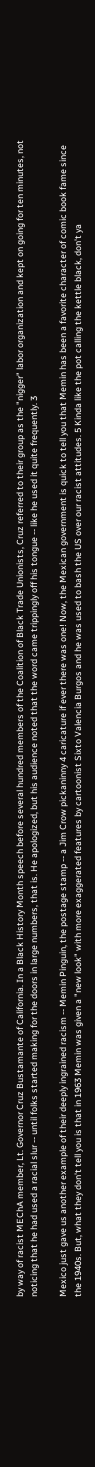by way of racist MEChA member, Lt. Governor Cruz Bustamante of California. In a Black History Month speech before several hundred members of the Coalition of Black Trade Unionists, Cruz referred to their group as the "nigger" labor organization and kept on going for ten minutes, not noticing that he had used a racial slur -- until folks started making for the doors in large numbers, that is. He apologized, but his audience noted that the word came trippingly off his tongue -- like he used it quite frequently. 3

Mexico just gave us another example of their deeply ingrained racism -- Memin Pinguin, the postage stamp -- a Jim Crow pickaninny 4 caricature if ever there was one! Now, the Mexican government is quick to tell you that Memin has been a favorite character of comic book fame since the 1940s. But, what they don't tell you is that in 1963 Memin was given a "new look" with more exaggerated features by cartoonist Sixto Valencia Burgos and he was used to bash the US over our racist attitudes. 5 Kinda like the pot calling the kettle black, don't ya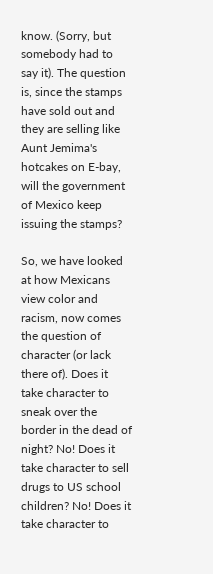know. (Sorry, but somebody had to say it). The question is, since the stamps have sold out and they are selling like Aunt Jemima's hotcakes on E-bay, will the government of Mexico keep issuing the stamps?

So, we have looked at how Mexicans view color and racism, now comes the question of character (or lack there of). Does it take character to sneak over the border in the dead of night? No! Does it take character to sell drugs to US school children? No! Does it take character to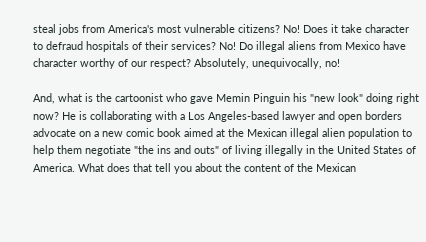steal jobs from America's most vulnerable citizens? No! Does it take character to defraud hospitals of their services? No! Do illegal aliens from Mexico have character worthy of our respect? Absolutely, unequivocally, no!

And, what is the cartoonist who gave Memin Pinguin his "new look" doing right now? He is collaborating with a Los Angeles-based lawyer and open borders advocate on a new comic book aimed at the Mexican illegal alien population to help them negotiate "the ins and outs" of living illegally in the United States of America. What does that tell you about the content of the Mexican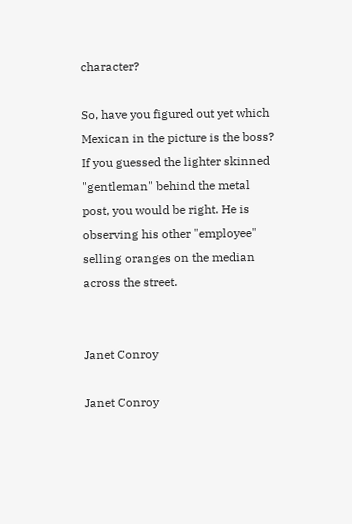character?

So, have you figured out yet which Mexican in the picture is the boss? If you guessed the lighter skinned "gentleman" behind the metal post, you would be right. He is observing his other "employee" selling oranges on the median across the street.


Janet Conroy

Janet Conroy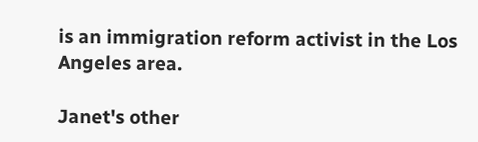is an immigration reform activist in the Los Angeles area.

Janet's other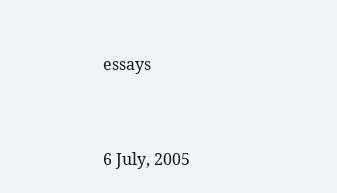essays


6 July, 2005